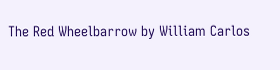The Red Wheelbarrow by William Carlos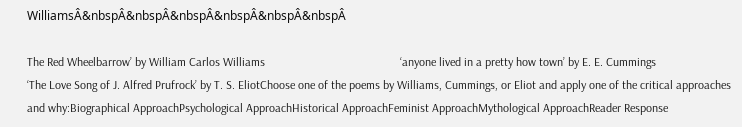WilliamsÂ&nbspÂ&nbspÂ&nbspÂ&nbspÂ&nbspÂ&nbspÂ

The Red Wheelbarrow’ by William Carlos Williams                                             ‘anyone lived in a pretty how town’ by E. E. Cummings                                              ‘The Love Song of J. Alfred Prufrock’ by T. S. EliotChoose one of the poems by Williams, Cummings, or Eliot and apply one of the critical approaches and why:Biographical ApproachPsychological ApproachHistorical ApproachFeminist ApproachMythological ApproachReader Response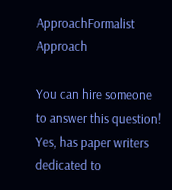ApproachFormalist Approach

You can hire someone to answer this question! Yes, has paper writers dedicated to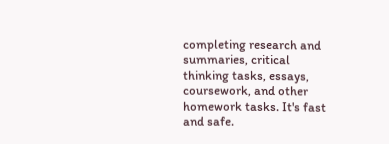completing research and summaries, critical thinking tasks, essays, coursework, and other homework tasks. It's fast and safe.